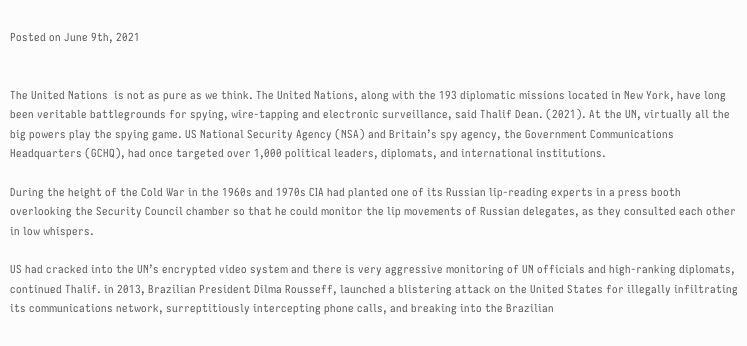Posted on June 9th, 2021


The United Nations  is not as pure as we think. The United Nations, along with the 193 diplomatic missions located in New York, have long been veritable battlegrounds for spying, wire-tapping and electronic surveillance, said Thalif Dean. (2021). At the UN, virtually all the big powers play the spying game. US National Security Agency (NSA) and Britain’s spy agency, the Government Communications Headquarters (GCHQ), had once targeted over 1,000 political leaders, diplomats, and international institutions.

During the height of the Cold War in the 1960s and 1970s CIA had planted one of its Russian lip-reading experts in a press booth overlooking the Security Council chamber so that he could monitor the lip movements of Russian delegates, as they consulted each other in low whispers.

US had cracked into the UN’s encrypted video system and there is very aggressive monitoring of UN officials and high-ranking diplomats, continued Thalif. in 2013, Brazilian President Dilma Rousseff, launched a blistering attack on the United States for illegally infiltrating its communications network, surreptitiously intercepting phone calls, and breaking into the Brazilian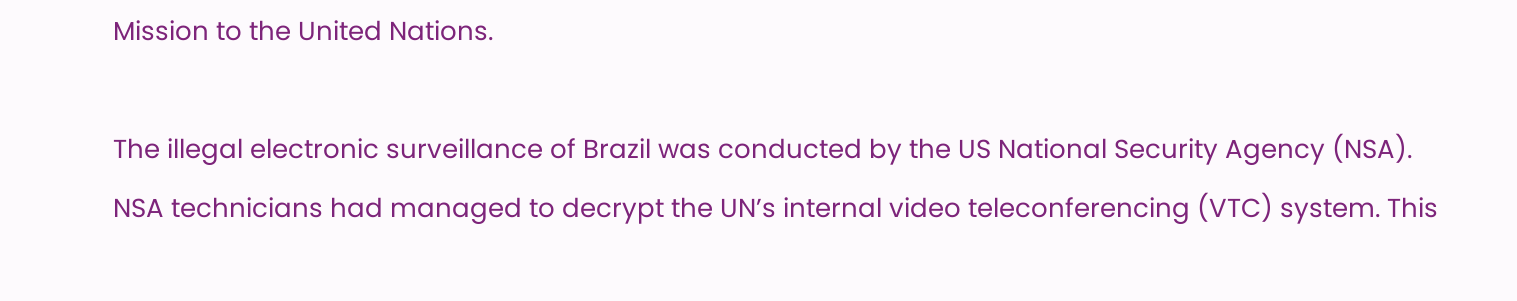Mission to the United Nations.

The illegal electronic surveillance of Brazil was conducted by the US National Security Agency (NSA). NSA technicians had managed to decrypt the UN’s internal video teleconferencing (VTC) system. This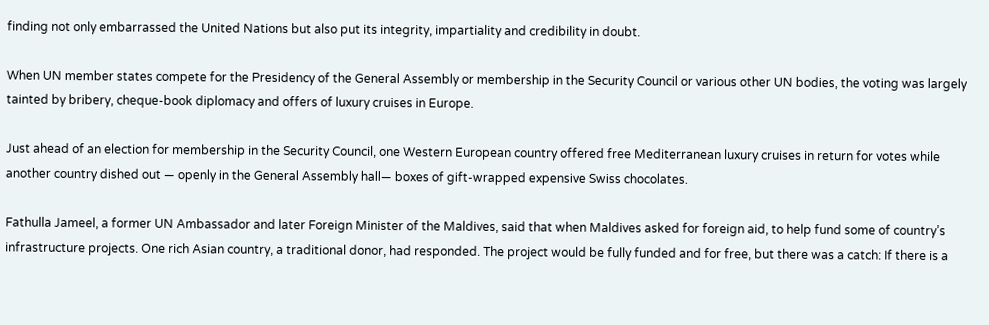finding not only embarrassed the United Nations but also put its integrity, impartiality and credibility in doubt.

When UN member states compete for the Presidency of the General Assembly or membership in the Security Council or various other UN bodies, the voting was largely tainted by bribery, cheque-book diplomacy and offers of luxury cruises in Europe.

Just ahead of an election for membership in the Security Council, one Western European country offered free Mediterranean luxury cruises in return for votes while another country dished out — openly in the General Assembly hall— boxes of gift-wrapped expensive Swiss chocolates.

Fathulla Jameel, a former UN Ambassador and later Foreign Minister of the Maldives, said that when Maldives asked for foreign aid, to help fund some of country’s infrastructure projects. One rich Asian country, a traditional donor, had responded. The project would be fully funded and for free, but there was a catch: If there is a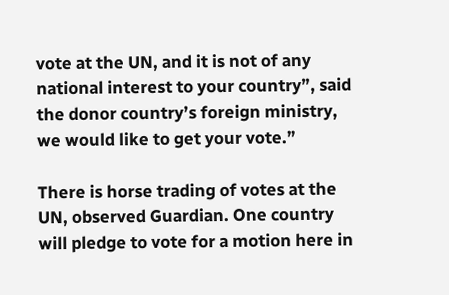vote at the UN, and it is not of any national interest to your country”, said the donor country’s foreign ministry, we would like to get your vote.”

There is horse trading of votes at the UN, observed Guardian. One country will pledge to vote for a motion here in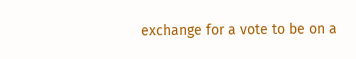exchange for a vote to be on a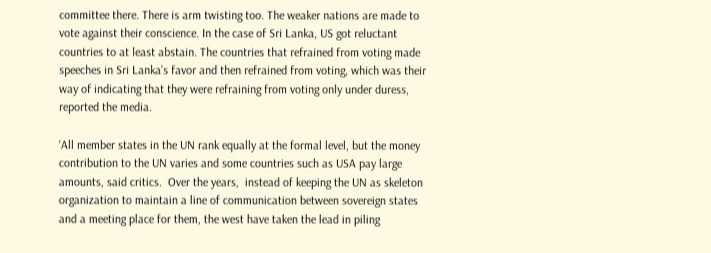committee there. There is arm twisting too. The weaker nations are made to vote against their conscience. In the case of Sri Lanka, US got reluctant countries to at least abstain. The countries that refrained from voting made speeches in Sri Lanka’s favor and then refrained from voting, which was their way of indicating that they were refraining from voting only under duress, reported the media.

‘All member states in the UN rank equally at the formal level, but the money contribution to the UN varies and some countries such as USA pay large amounts, said critics.  Over the years,  instead of keeping the UN as skeleton organization to maintain a line of communication between sovereign states and a meeting place for them, the west have taken the lead in piling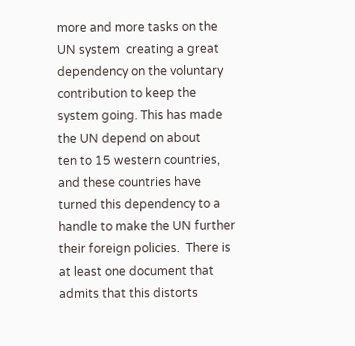more and more tasks on the UN system  creating a great dependency on the voluntary contribution to keep the system going. This has made the UN depend on about        ten to 15 western countries, and these countries have turned this dependency to a handle to make the UN further their foreign policies.  There is at least one document that admits that this distorts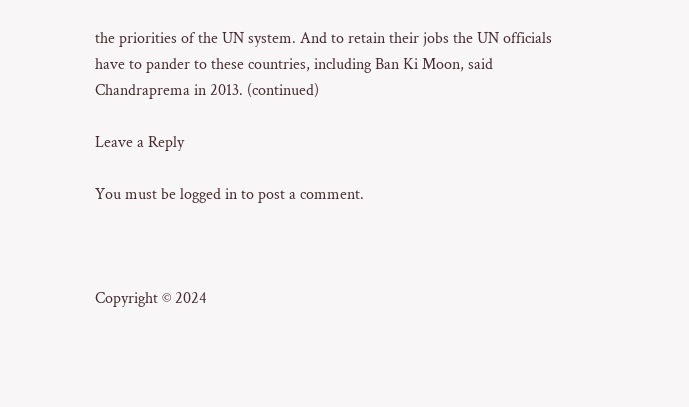the priorities of the UN system. And to retain their jobs the UN officials have to pander to these countries, including Ban Ki Moon, said Chandraprema in 2013. (continued)

Leave a Reply

You must be logged in to post a comment.



Copyright © 2024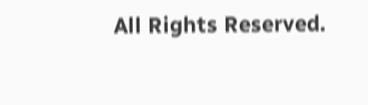All Rights Reserved.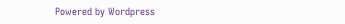Powered by Wordpress